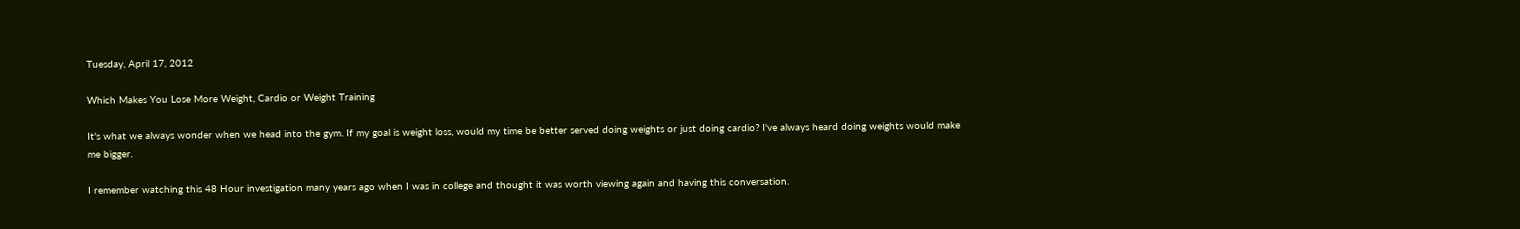Tuesday, April 17, 2012

Which Makes You Lose More Weight, Cardio or Weight Training

It's what we always wonder when we head into the gym. If my goal is weight loss, would my time be better served doing weights or just doing cardio? I've always heard doing weights would make me bigger.

I remember watching this 48 Hour investigation many years ago when I was in college and thought it was worth viewing again and having this conversation.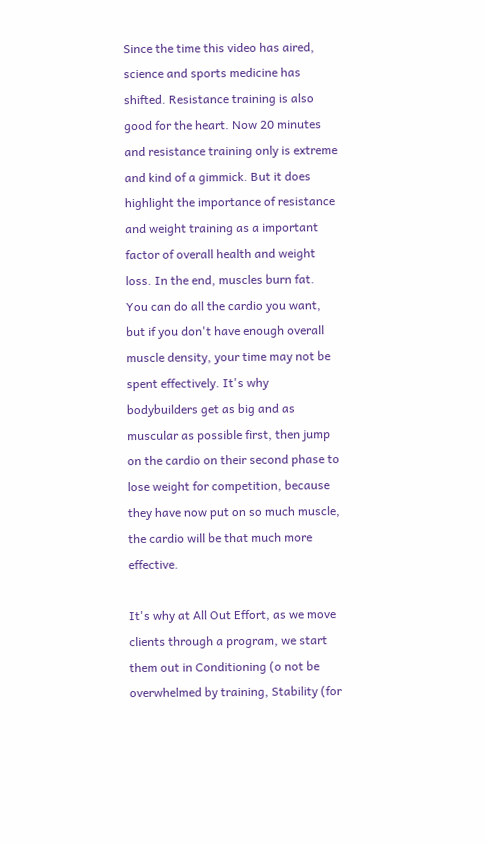Since the time this video has aired, science and sports medicine has shifted. Resistance training is also good for the heart. Now 20 minutes and resistance training only is extreme and kind of a gimmick. But it does highlight the importance of resistance and weight training as a important factor of overall health and weight loss. In the end, muscles burn fat. You can do all the cardio you want, but if you don't have enough overall muscle density, your time may not be spent effectively. It's why bodybuilders get as big and as muscular as possible first, then jump on the cardio on their second phase to lose weight for competition, because they have now put on so much muscle, the cardio will be that much more effective.

It's why at All Out Effort, as we move clients through a program, we start them out in Conditioning (o not be overwhelmed by training, Stability (for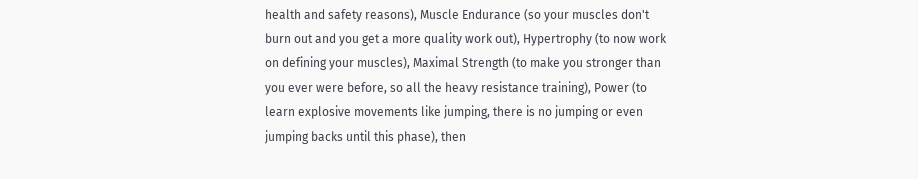health and safety reasons), Muscle Endurance (so your muscles don't burn out and you get a more quality work out), Hypertrophy (to now work on defining your muscles), Maximal Strength (to make you stronger than you ever were before, so all the heavy resistance training), Power (to learn explosive movements like jumping, there is no jumping or even jumping backs until this phase), then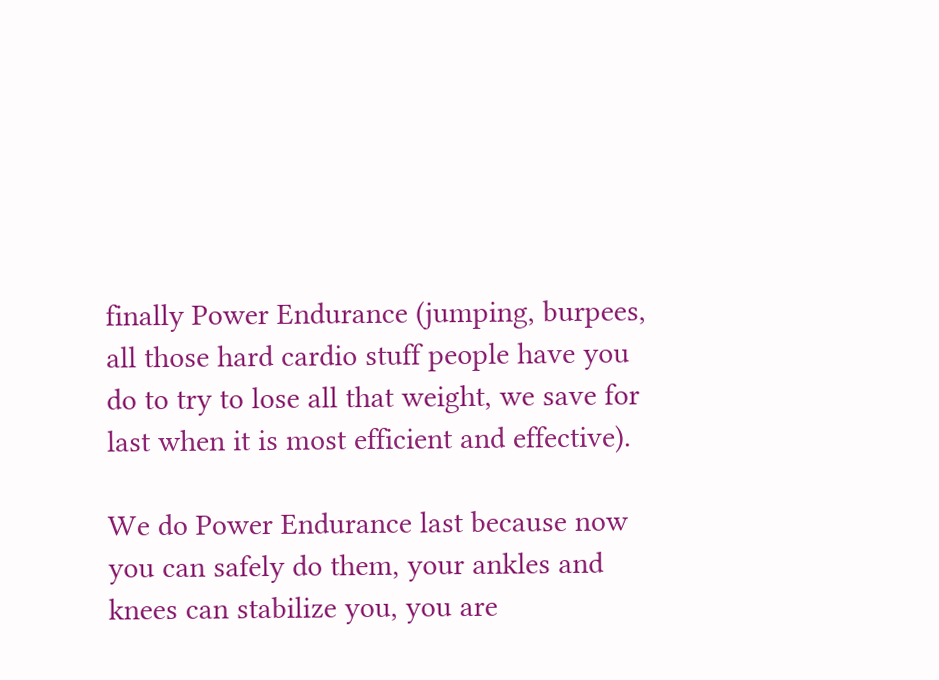finally Power Endurance (jumping, burpees, all those hard cardio stuff people have you do to try to lose all that weight, we save for last when it is most efficient and effective).

We do Power Endurance last because now you can safely do them, your ankles and knees can stabilize you, you are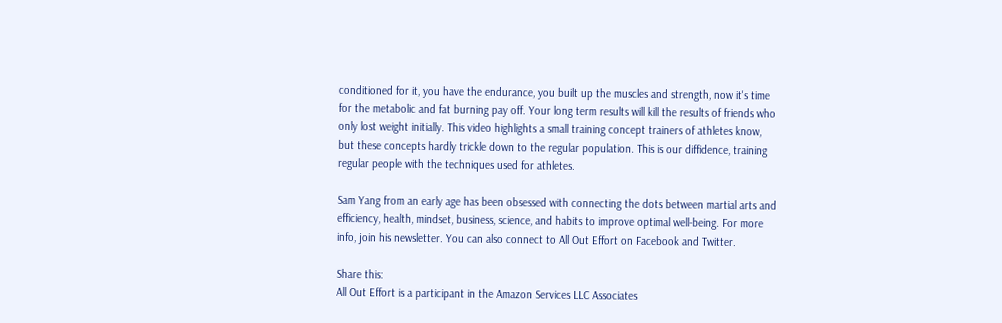conditioned for it, you have the endurance, you built up the muscles and strength, now it's time for the metabolic and fat burning pay off. Your long term results will kill the results of friends who only lost weight initially. This video highlights a small training concept trainers of athletes know, but these concepts hardly trickle down to the regular population. This is our diffidence, training regular people with the techniques used for athletes.

Sam Yang from an early age has been obsessed with connecting the dots between martial arts and efficiency, health, mindset, business, science, and habits to improve optimal well-being. For more info, join his newsletter. You can also connect to All Out Effort on Facebook and Twitter.

Share this:
All Out Effort is a participant in the Amazon Services LLC Associates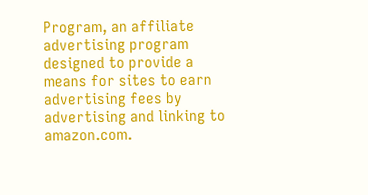Program, an affiliate advertising program designed to provide a means for sites to earn advertising fees by advertising and linking to amazon.com.